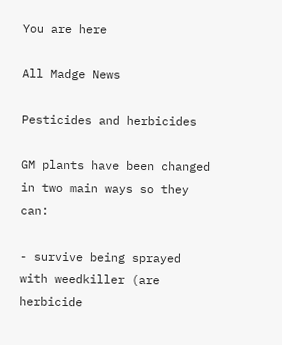You are here

All Madge News

Pesticides and herbicides

GM plants have been changed in two main ways so they can:

- survive being sprayed with weedkiller (are herbicide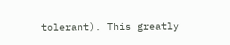tolerant). This greatly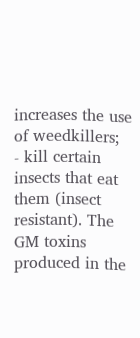increases the use of weedkillers;
- kill certain insects that eat them (insect resistant). The GM toxins produced in the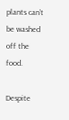plants can’t be washed off the food.

Despite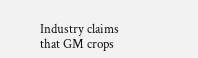Industry claims that GM crops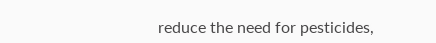reduce the need for pesticides,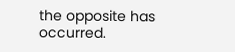the opposite has occurred.